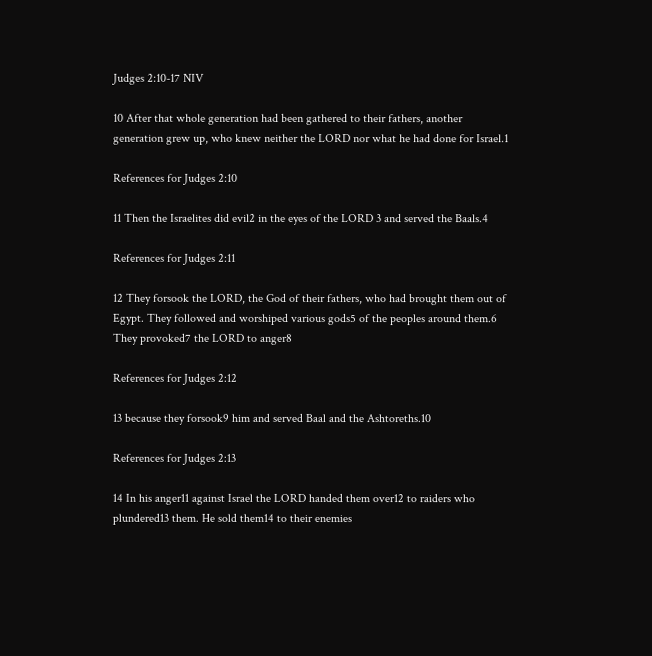Judges 2:10-17 NIV

10 After that whole generation had been gathered to their fathers, another generation grew up, who knew neither the LORD nor what he had done for Israel.1

References for Judges 2:10

11 Then the Israelites did evil2 in the eyes of the LORD 3 and served the Baals.4

References for Judges 2:11

12 They forsook the LORD, the God of their fathers, who had brought them out of Egypt. They followed and worshiped various gods5 of the peoples around them.6 They provoked7 the LORD to anger8

References for Judges 2:12

13 because they forsook9 him and served Baal and the Ashtoreths.10

References for Judges 2:13

14 In his anger11 against Israel the LORD handed them over12 to raiders who plundered13 them. He sold them14 to their enemies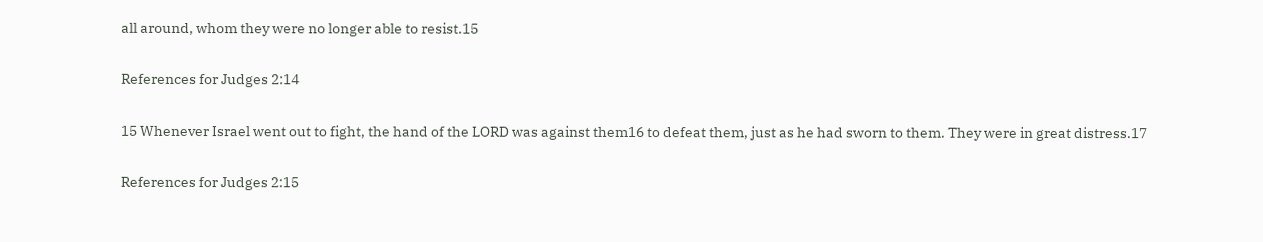all around, whom they were no longer able to resist.15

References for Judges 2:14

15 Whenever Israel went out to fight, the hand of the LORD was against them16 to defeat them, just as he had sworn to them. They were in great distress.17

References for Judges 2:15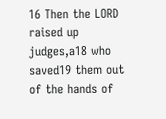16 Then the LORD raised up judges,a18 who saved19 them out of the hands of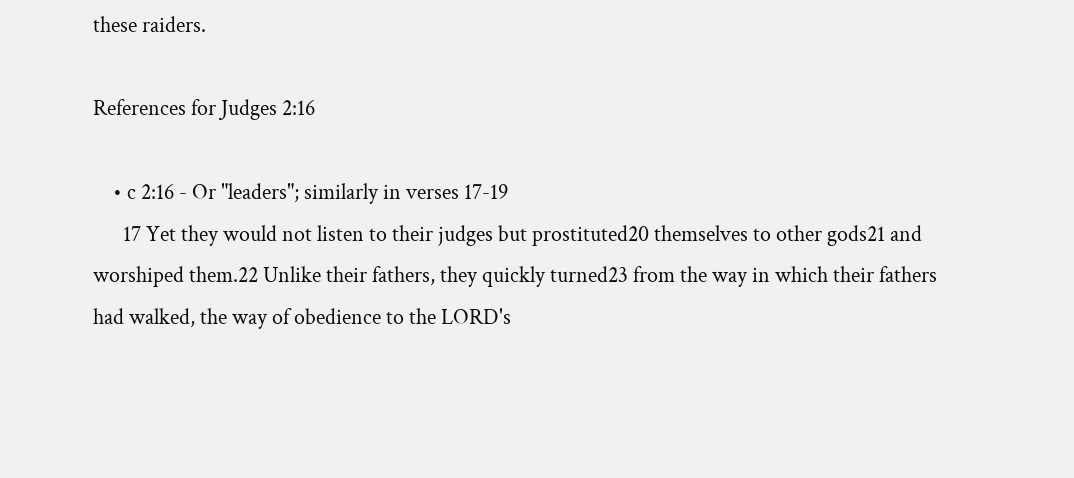these raiders.

References for Judges 2:16

    • c 2:16 - Or "leaders"; similarly in verses 17-19
      17 Yet they would not listen to their judges but prostituted20 themselves to other gods21 and worshiped them.22 Unlike their fathers, they quickly turned23 from the way in which their fathers had walked, the way of obedience to the LORD's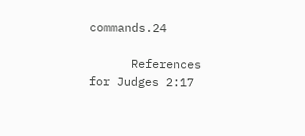commands.24

      References for Judges 2:17